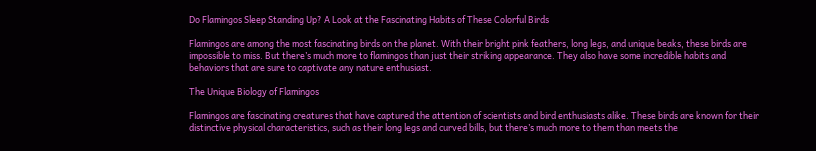Do Flamingos Sleep Standing Up? A Look at the Fascinating Habits of These Colorful Birds

Flamingos are among the most fascinating birds on the planet. With their bright pink feathers, long legs, and unique beaks, these birds are impossible to miss. But there’s much more to flamingos than just their striking appearance. They also have some incredible habits and behaviors that are sure to captivate any nature enthusiast.

The Unique Biology of Flamingos

Flamingos are fascinating creatures that have captured the attention of scientists and bird enthusiasts alike. These birds are known for their distinctive physical characteristics, such as their long legs and curved bills, but there’s much more to them than meets the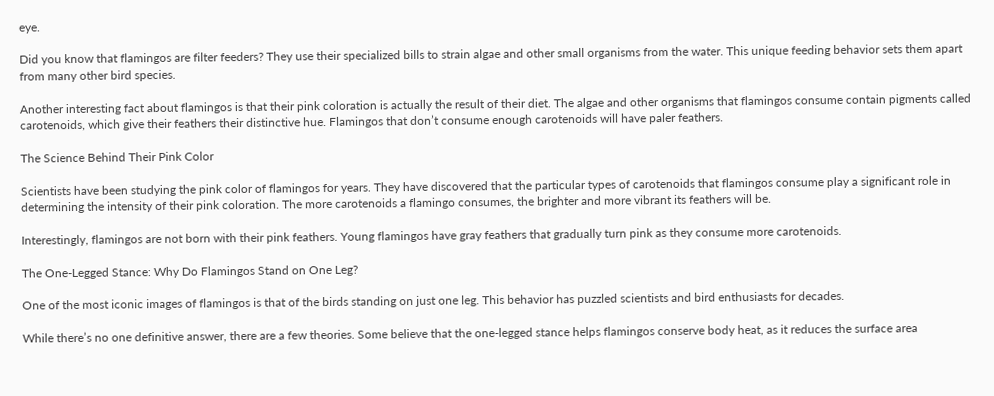eye.

Did you know that flamingos are filter feeders? They use their specialized bills to strain algae and other small organisms from the water. This unique feeding behavior sets them apart from many other bird species.

Another interesting fact about flamingos is that their pink coloration is actually the result of their diet. The algae and other organisms that flamingos consume contain pigments called carotenoids, which give their feathers their distinctive hue. Flamingos that don’t consume enough carotenoids will have paler feathers.

The Science Behind Their Pink Color

Scientists have been studying the pink color of flamingos for years. They have discovered that the particular types of carotenoids that flamingos consume play a significant role in determining the intensity of their pink coloration. The more carotenoids a flamingo consumes, the brighter and more vibrant its feathers will be.

Interestingly, flamingos are not born with their pink feathers. Young flamingos have gray feathers that gradually turn pink as they consume more carotenoids.

The One-Legged Stance: Why Do Flamingos Stand on One Leg?

One of the most iconic images of flamingos is that of the birds standing on just one leg. This behavior has puzzled scientists and bird enthusiasts for decades.

While there’s no one definitive answer, there are a few theories. Some believe that the one-legged stance helps flamingos conserve body heat, as it reduces the surface area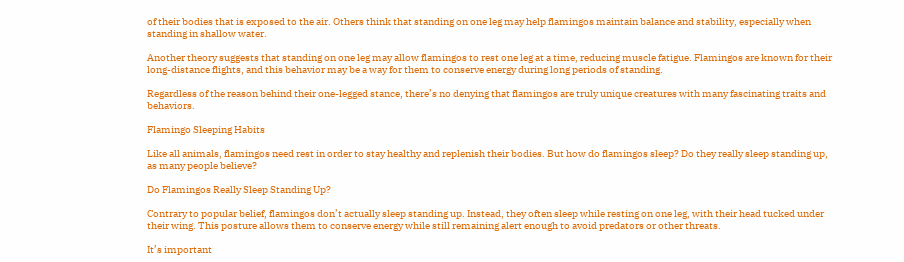of their bodies that is exposed to the air. Others think that standing on one leg may help flamingos maintain balance and stability, especially when standing in shallow water.

Another theory suggests that standing on one leg may allow flamingos to rest one leg at a time, reducing muscle fatigue. Flamingos are known for their long-distance flights, and this behavior may be a way for them to conserve energy during long periods of standing.

Regardless of the reason behind their one-legged stance, there’s no denying that flamingos are truly unique creatures with many fascinating traits and behaviors.

Flamingo Sleeping Habits

Like all animals, flamingos need rest in order to stay healthy and replenish their bodies. But how do flamingos sleep? Do they really sleep standing up, as many people believe?

Do Flamingos Really Sleep Standing Up?

Contrary to popular belief, flamingos don’t actually sleep standing up. Instead, they often sleep while resting on one leg, with their head tucked under their wing. This posture allows them to conserve energy while still remaining alert enough to avoid predators or other threats.

It’s important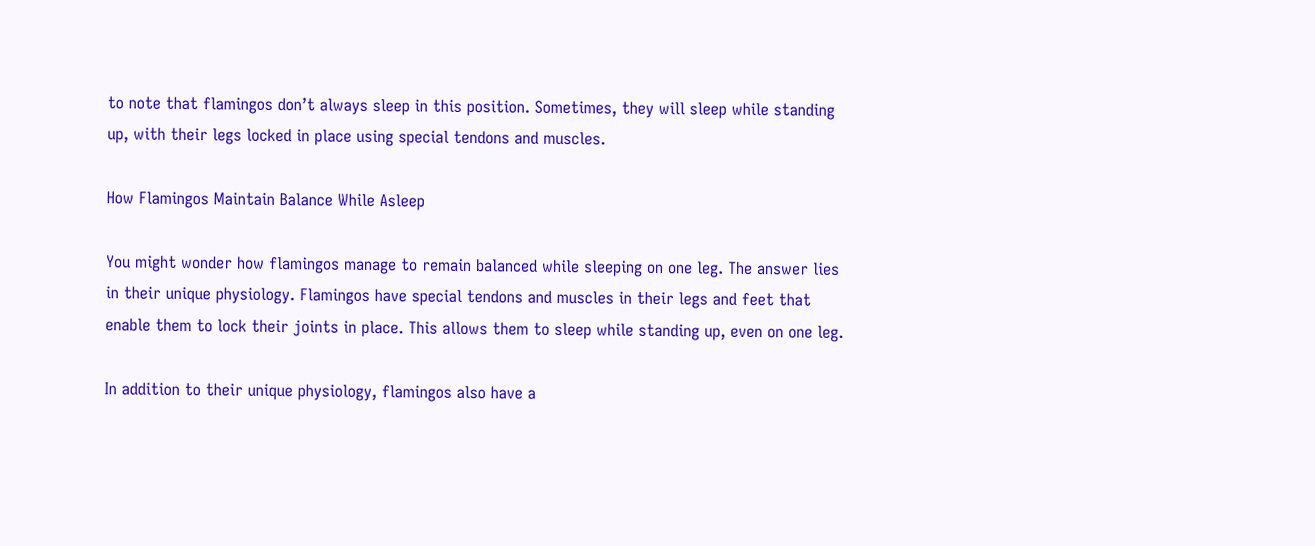to note that flamingos don’t always sleep in this position. Sometimes, they will sleep while standing up, with their legs locked in place using special tendons and muscles.

How Flamingos Maintain Balance While Asleep

You might wonder how flamingos manage to remain balanced while sleeping on one leg. The answer lies in their unique physiology. Flamingos have special tendons and muscles in their legs and feet that enable them to lock their joints in place. This allows them to sleep while standing up, even on one leg.

In addition to their unique physiology, flamingos also have a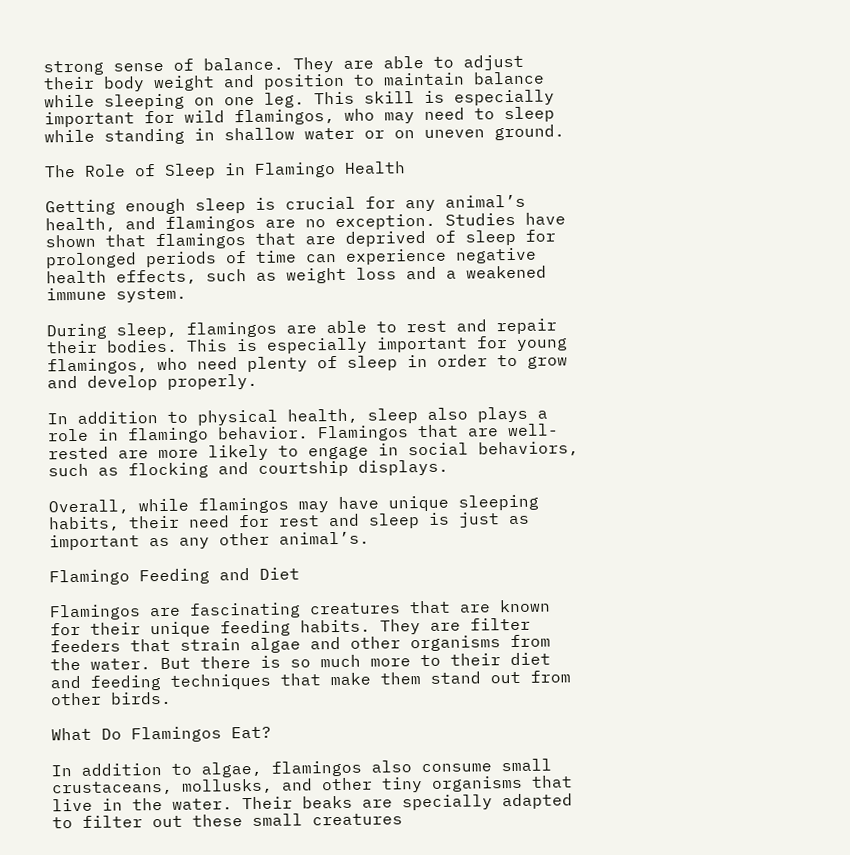strong sense of balance. They are able to adjust their body weight and position to maintain balance while sleeping on one leg. This skill is especially important for wild flamingos, who may need to sleep while standing in shallow water or on uneven ground.

The Role of Sleep in Flamingo Health

Getting enough sleep is crucial for any animal’s health, and flamingos are no exception. Studies have shown that flamingos that are deprived of sleep for prolonged periods of time can experience negative health effects, such as weight loss and a weakened immune system.

During sleep, flamingos are able to rest and repair their bodies. This is especially important for young flamingos, who need plenty of sleep in order to grow and develop properly.

In addition to physical health, sleep also plays a role in flamingo behavior. Flamingos that are well-rested are more likely to engage in social behaviors, such as flocking and courtship displays.

Overall, while flamingos may have unique sleeping habits, their need for rest and sleep is just as important as any other animal’s.

Flamingo Feeding and Diet

Flamingos are fascinating creatures that are known for their unique feeding habits. They are filter feeders that strain algae and other organisms from the water. But there is so much more to their diet and feeding techniques that make them stand out from other birds.

What Do Flamingos Eat?

In addition to algae, flamingos also consume small crustaceans, mollusks, and other tiny organisms that live in the water. Their beaks are specially adapted to filter out these small creatures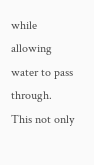while allowing water to pass through. This not only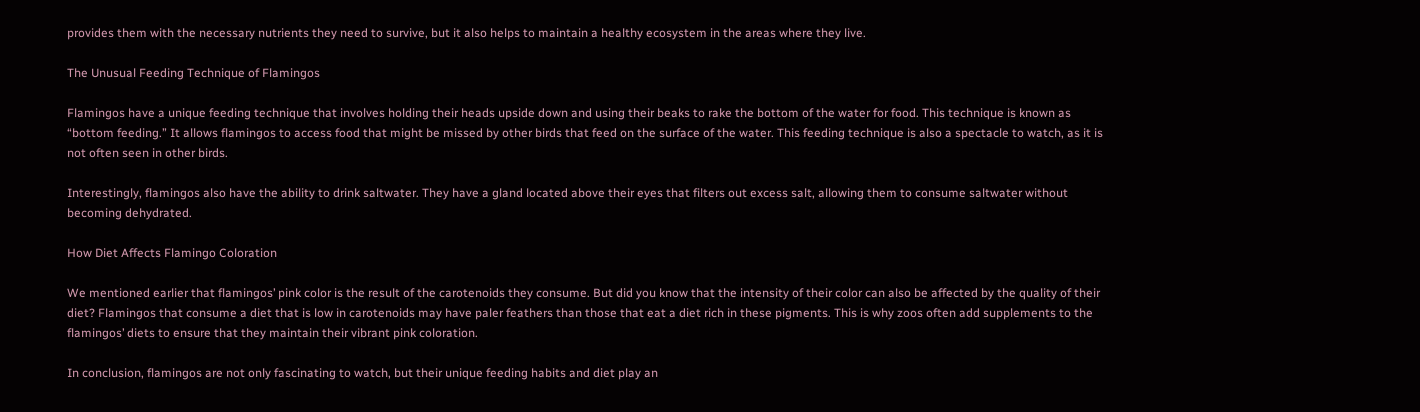provides them with the necessary nutrients they need to survive, but it also helps to maintain a healthy ecosystem in the areas where they live.

The Unusual Feeding Technique of Flamingos

Flamingos have a unique feeding technique that involves holding their heads upside down and using their beaks to rake the bottom of the water for food. This technique is known as “bottom feeding.” It allows flamingos to access food that might be missed by other birds that feed on the surface of the water. This feeding technique is also a spectacle to watch, as it is not often seen in other birds.

Interestingly, flamingos also have the ability to drink saltwater. They have a gland located above their eyes that filters out excess salt, allowing them to consume saltwater without becoming dehydrated.

How Diet Affects Flamingo Coloration

We mentioned earlier that flamingos’ pink color is the result of the carotenoids they consume. But did you know that the intensity of their color can also be affected by the quality of their diet? Flamingos that consume a diet that is low in carotenoids may have paler feathers than those that eat a diet rich in these pigments. This is why zoos often add supplements to the flamingos’ diets to ensure that they maintain their vibrant pink coloration.

In conclusion, flamingos are not only fascinating to watch, but their unique feeding habits and diet play an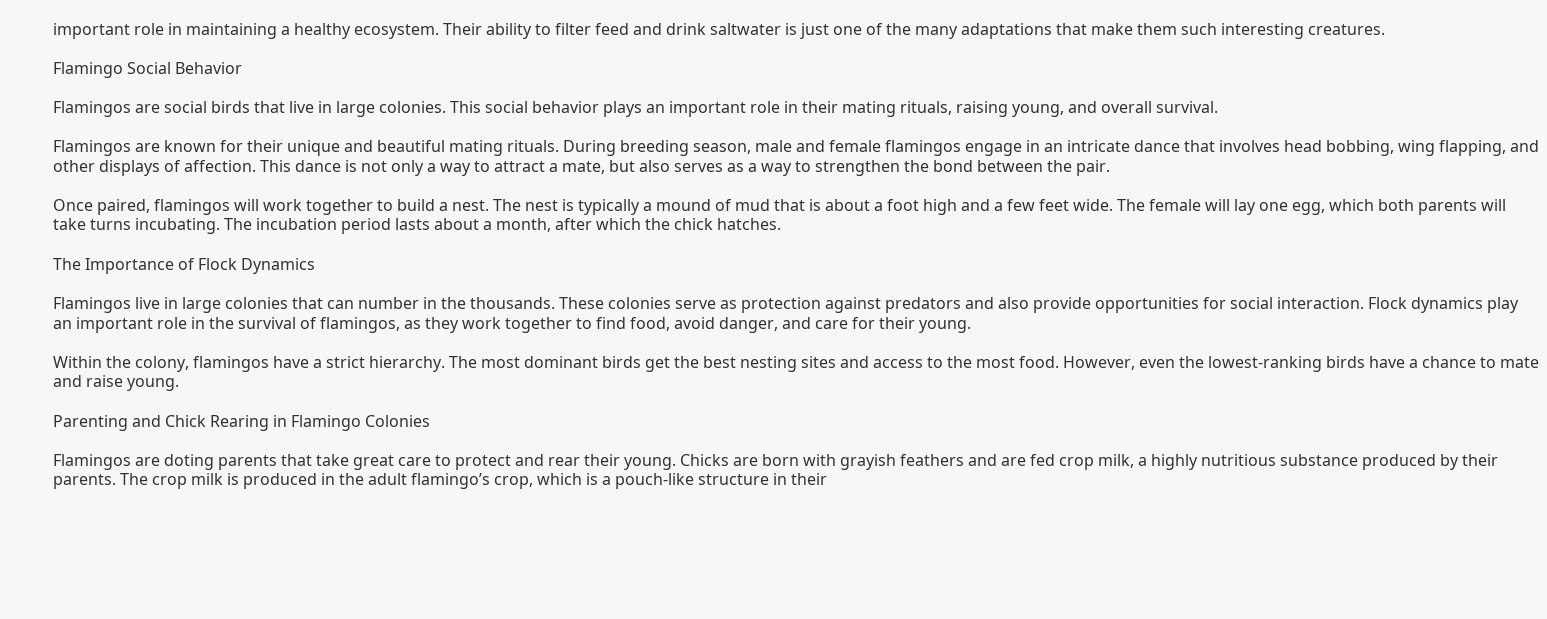important role in maintaining a healthy ecosystem. Their ability to filter feed and drink saltwater is just one of the many adaptations that make them such interesting creatures.

Flamingo Social Behavior

Flamingos are social birds that live in large colonies. This social behavior plays an important role in their mating rituals, raising young, and overall survival.

Flamingos are known for their unique and beautiful mating rituals. During breeding season, male and female flamingos engage in an intricate dance that involves head bobbing, wing flapping, and other displays of affection. This dance is not only a way to attract a mate, but also serves as a way to strengthen the bond between the pair.

Once paired, flamingos will work together to build a nest. The nest is typically a mound of mud that is about a foot high and a few feet wide. The female will lay one egg, which both parents will take turns incubating. The incubation period lasts about a month, after which the chick hatches.

The Importance of Flock Dynamics

Flamingos live in large colonies that can number in the thousands. These colonies serve as protection against predators and also provide opportunities for social interaction. Flock dynamics play an important role in the survival of flamingos, as they work together to find food, avoid danger, and care for their young.

Within the colony, flamingos have a strict hierarchy. The most dominant birds get the best nesting sites and access to the most food. However, even the lowest-ranking birds have a chance to mate and raise young.

Parenting and Chick Rearing in Flamingo Colonies

Flamingos are doting parents that take great care to protect and rear their young. Chicks are born with grayish feathers and are fed crop milk, a highly nutritious substance produced by their parents. The crop milk is produced in the adult flamingo’s crop, which is a pouch-like structure in their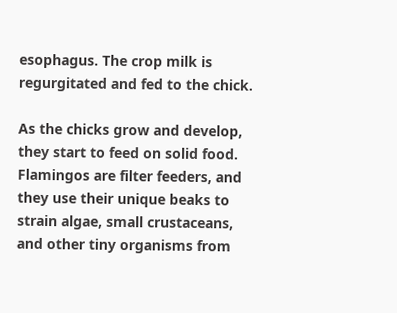esophagus. The crop milk is regurgitated and fed to the chick.

As the chicks grow and develop, they start to feed on solid food. Flamingos are filter feeders, and they use their unique beaks to strain algae, small crustaceans, and other tiny organisms from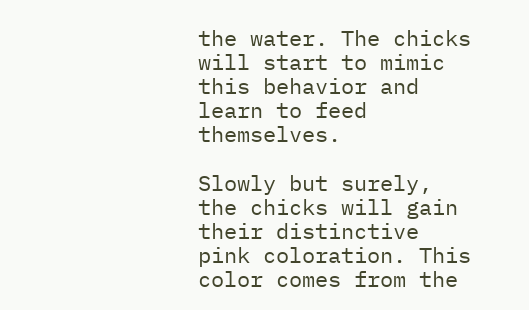the water. The chicks will start to mimic this behavior and learn to feed themselves.

Slowly but surely, the chicks will gain their distinctive pink coloration. This color comes from the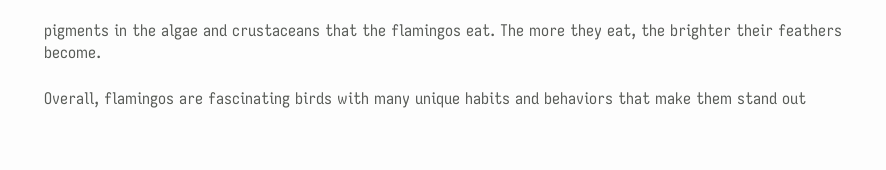pigments in the algae and crustaceans that the flamingos eat. The more they eat, the brighter their feathers become.

Overall, flamingos are fascinating birds with many unique habits and behaviors that make them stand out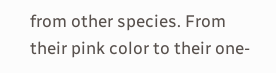from other species. From their pink color to their one-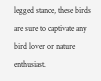legged stance, these birds are sure to captivate any bird lover or nature enthusiast.